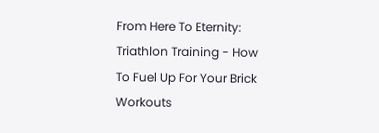From Here To Eternity: Triathlon Training - How To Fuel Up For Your Brick Workouts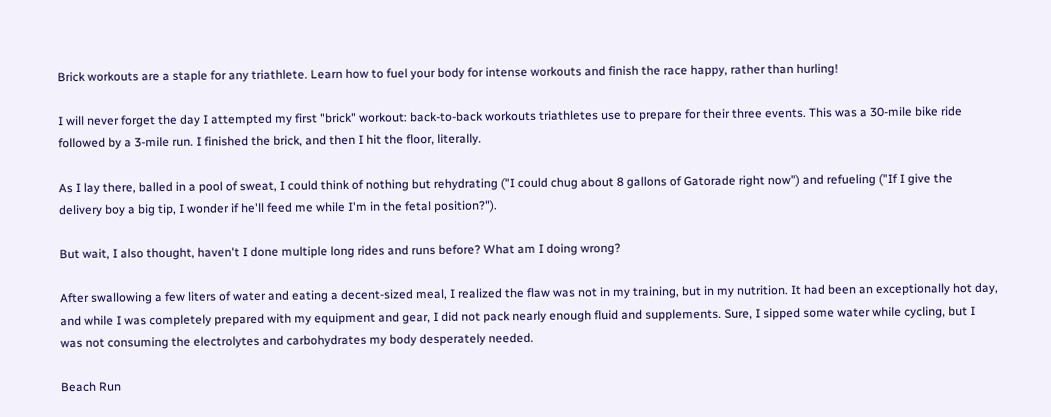Brick workouts are a staple for any triathlete. Learn how to fuel your body for intense workouts and finish the race happy, rather than hurling!

I will never forget the day I attempted my first "brick" workout: back-to-back workouts triathletes use to prepare for their three events. This was a 30-mile bike ride followed by a 3-mile run. I finished the brick, and then I hit the floor, literally.

As I lay there, balled in a pool of sweat, I could think of nothing but rehydrating ("I could chug about 8 gallons of Gatorade right now") and refueling ("If I give the delivery boy a big tip, I wonder if he'll feed me while I'm in the fetal position?").

But wait, I also thought, haven't I done multiple long rides and runs before? What am I doing wrong?

After swallowing a few liters of water and eating a decent-sized meal, I realized the flaw was not in my training, but in my nutrition. It had been an exceptionally hot day, and while I was completely prepared with my equipment and gear, I did not pack nearly enough fluid and supplements. Sure, I sipped some water while cycling, but I was not consuming the electrolytes and carbohydrates my body desperately needed.

Beach Run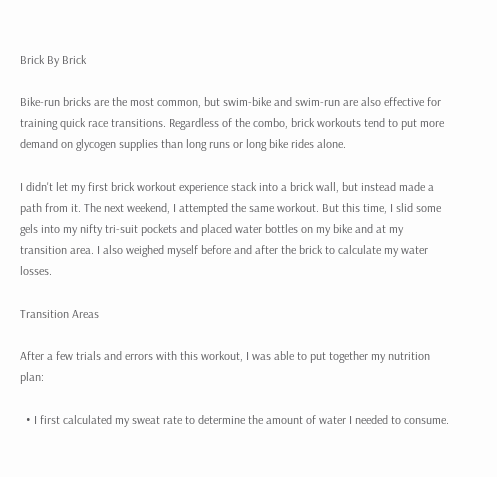Brick By Brick

Bike-run bricks are the most common, but swim-bike and swim-run are also effective for training quick race transitions. Regardless of the combo, brick workouts tend to put more demand on glycogen supplies than long runs or long bike rides alone.

I didn't let my first brick workout experience stack into a brick wall, but instead made a path from it. The next weekend, I attempted the same workout. But this time, I slid some gels into my nifty tri-suit pockets and placed water bottles on my bike and at my transition area. I also weighed myself before and after the brick to calculate my water losses.

Transition Areas

After a few trials and errors with this workout, I was able to put together my nutrition plan:

  • I first calculated my sweat rate to determine the amount of water I needed to consume.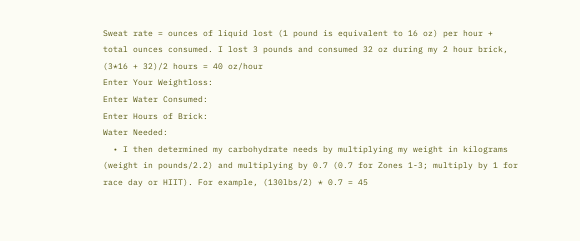Sweat rate = ounces of liquid lost (1 pound is equivalent to 16 oz) per hour + total ounces consumed. I lost 3 pounds and consumed 32 oz during my 2 hour brick, (3*16 + 32)/2 hours = 40 oz/hour
Enter Your Weightloss:
Enter Water Consumed:
Enter Hours of Brick:
Water Needed:
  • I then determined my carbohydrate needs by multiplying my weight in kilograms (weight in pounds/2.2) and multiplying by 0.7 (0.7 for Zones 1-3; multiply by 1 for race day or HIIT). For example, (130lbs/2) * 0.7 = 45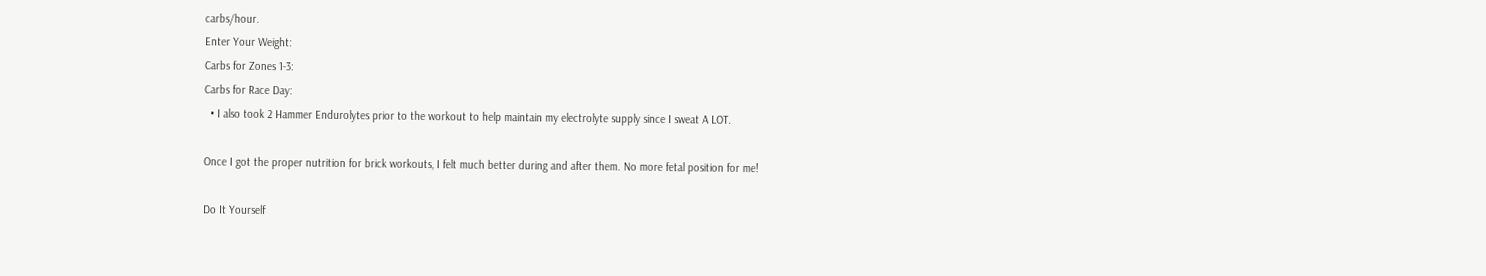carbs/hour.
Enter Your Weight:
Carbs for Zones 1-3:
Carbs for Race Day:
  • I also took 2 Hammer Endurolytes prior to the workout to help maintain my electrolyte supply since I sweat A LOT.

Once I got the proper nutrition for brick workouts, I felt much better during and after them. No more fetal position for me!

Do It Yourself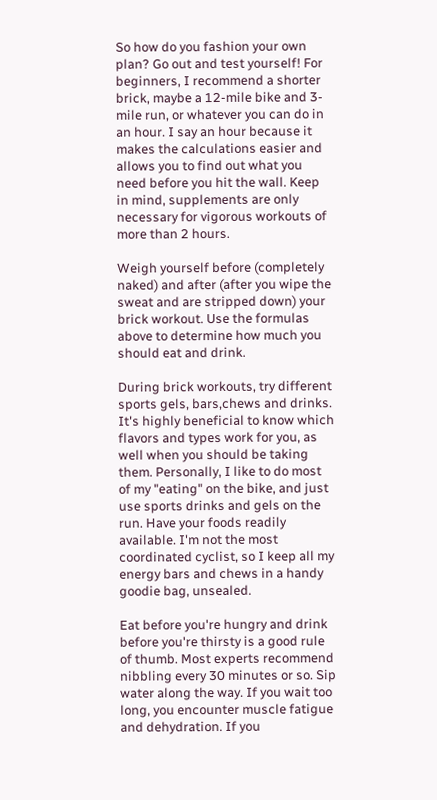So how do you fashion your own plan? Go out and test yourself! For beginners, I recommend a shorter brick, maybe a 12-mile bike and 3-mile run, or whatever you can do in an hour. I say an hour because it makes the calculations easier and allows you to find out what you need before you hit the wall. Keep in mind, supplements are only necessary for vigorous workouts of more than 2 hours.

Weigh yourself before (completely naked) and after (after you wipe the sweat and are stripped down) your brick workout. Use the formulas above to determine how much you should eat and drink.

During brick workouts, try different sports gels, bars,chews and drinks. It's highly beneficial to know which flavors and types work for you, as well when you should be taking them. Personally, I like to do most of my "eating" on the bike, and just use sports drinks and gels on the run. Have your foods readily available. I'm not the most coordinated cyclist, so I keep all my energy bars and chews in a handy goodie bag, unsealed.

Eat before you're hungry and drink before you're thirsty is a good rule of thumb. Most experts recommend nibbling every 30 minutes or so. Sip water along the way. If you wait too long, you encounter muscle fatigue and dehydration. If you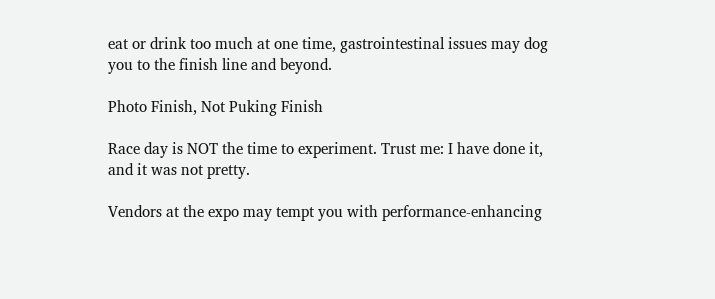eat or drink too much at one time, gastrointestinal issues may dog you to the finish line and beyond.

Photo Finish, Not Puking Finish

Race day is NOT the time to experiment. Trust me: I have done it, and it was not pretty.

Vendors at the expo may tempt you with performance-enhancing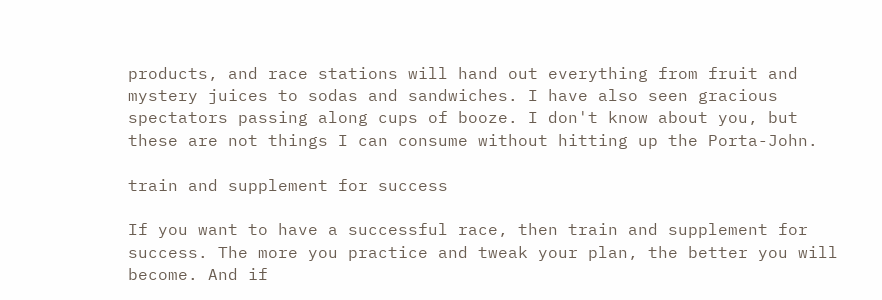products, and race stations will hand out everything from fruit and mystery juices to sodas and sandwiches. I have also seen gracious spectators passing along cups of booze. I don't know about you, but these are not things I can consume without hitting up the Porta-John.

train and supplement for success

If you want to have a successful race, then train and supplement for success. The more you practice and tweak your plan, the better you will become. And if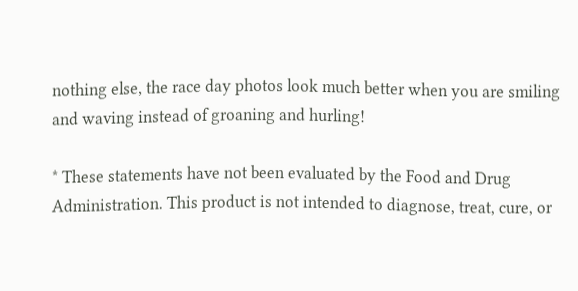nothing else, the race day photos look much better when you are smiling and waving instead of groaning and hurling!

* These statements have not been evaluated by the Food and Drug Administration. This product is not intended to diagnose, treat, cure, or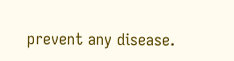prevent any disease.